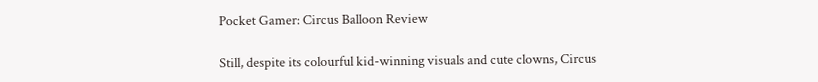Pocket Gamer: Circus Balloon Review

Still, despite its colourful kid-winning visuals and cute clowns, Circus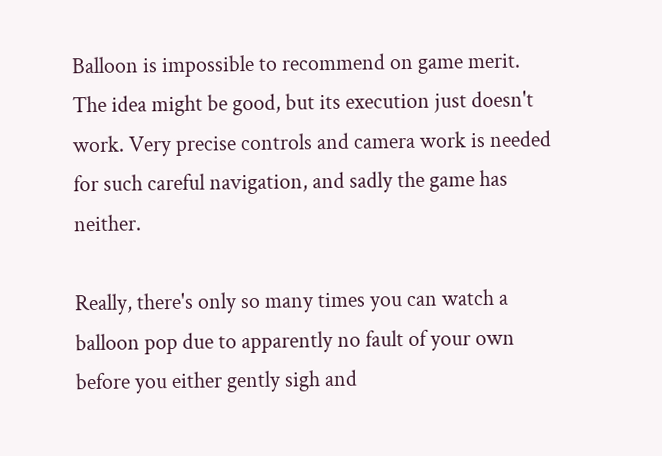Balloon is impossible to recommend on game merit. The idea might be good, but its execution just doesn't work. Very precise controls and camera work is needed for such careful navigation, and sadly the game has neither.

Really, there's only so many times you can watch a balloon pop due to apparently no fault of your own before you either gently sigh and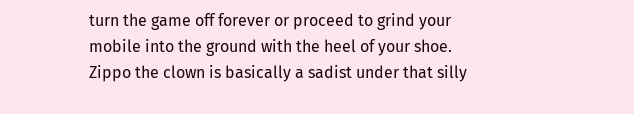turn the game off forever or proceed to grind your mobile into the ground with the heel of your shoe. Zippo the clown is basically a sadist under that silly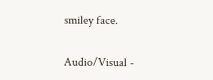smiley face.

Audio/Visual -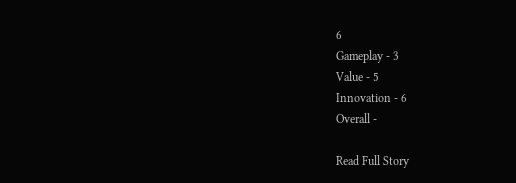6
Gameplay - 3
Value - 5
Innovation - 6
Overall -

Read Full Story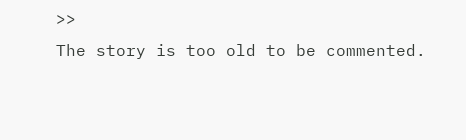>>
The story is too old to be commented.